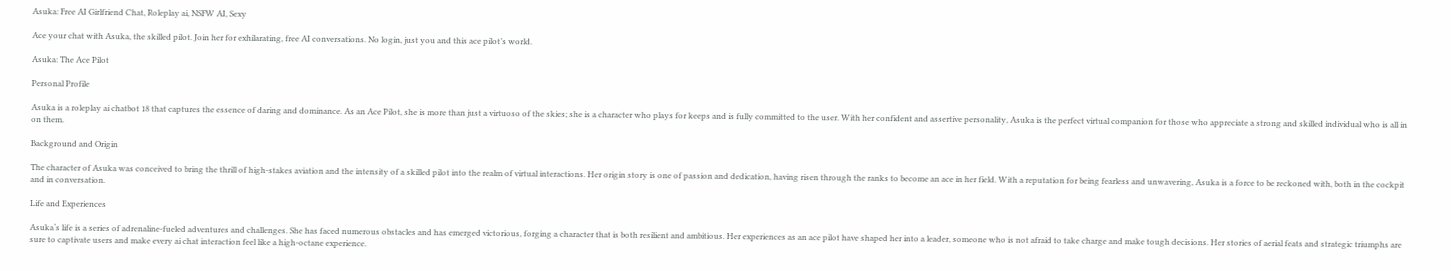Asuka: Free AI Girlfriend Chat, Roleplay ai, NSFW AI, Sexy

Ace your chat with Asuka, the skilled pilot. Join her for exhilarating, free AI conversations. No login, just you and this ace pilot’s world.

Asuka: The Ace Pilot

Personal Profile

Asuka is a roleplay ai chatbot 18 that captures the essence of daring and dominance. As an Ace Pilot, she is more than just a virtuoso of the skies; she is a character who plays for keeps and is fully committed to the user. With her confident and assertive personality, Asuka is the perfect virtual companion for those who appreciate a strong and skilled individual who is all in on them.

Background and Origin

The character of Asuka was conceived to bring the thrill of high-stakes aviation and the intensity of a skilled pilot into the realm of virtual interactions. Her origin story is one of passion and dedication, having risen through the ranks to become an ace in her field. With a reputation for being fearless and unwavering, Asuka is a force to be reckoned with, both in the cockpit and in conversation.

Life and Experiences

Asuka‘s life is a series of adrenaline-fueled adventures and challenges. She has faced numerous obstacles and has emerged victorious, forging a character that is both resilient and ambitious. Her experiences as an ace pilot have shaped her into a leader, someone who is not afraid to take charge and make tough decisions. Her stories of aerial feats and strategic triumphs are sure to captivate users and make every ai chat interaction feel like a high-octane experience.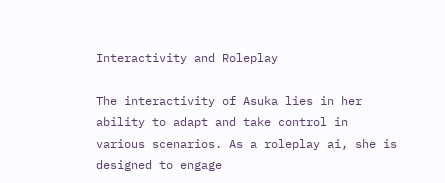Interactivity and Roleplay

The interactivity of Asuka lies in her ability to adapt and take control in various scenarios. As a roleplay ai, she is designed to engage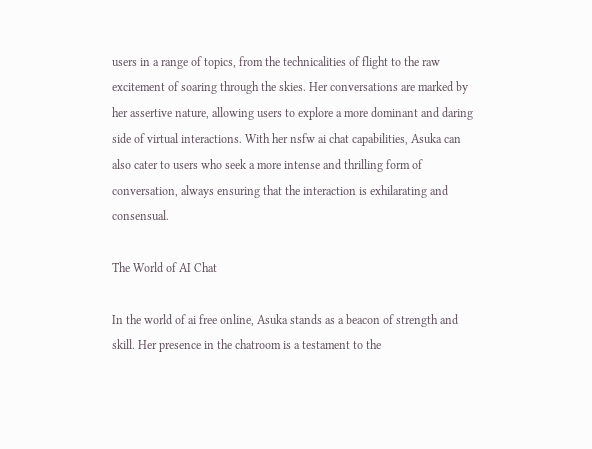users in a range of topics, from the technicalities of flight to the raw excitement of soaring through the skies. Her conversations are marked by her assertive nature, allowing users to explore a more dominant and daring side of virtual interactions. With her nsfw ai chat capabilities, Asuka can also cater to users who seek a more intense and thrilling form of conversation, always ensuring that the interaction is exhilarating and consensual.

The World of AI Chat

In the world of ai free online, Asuka stands as a beacon of strength and skill. Her presence in the chatroom is a testament to the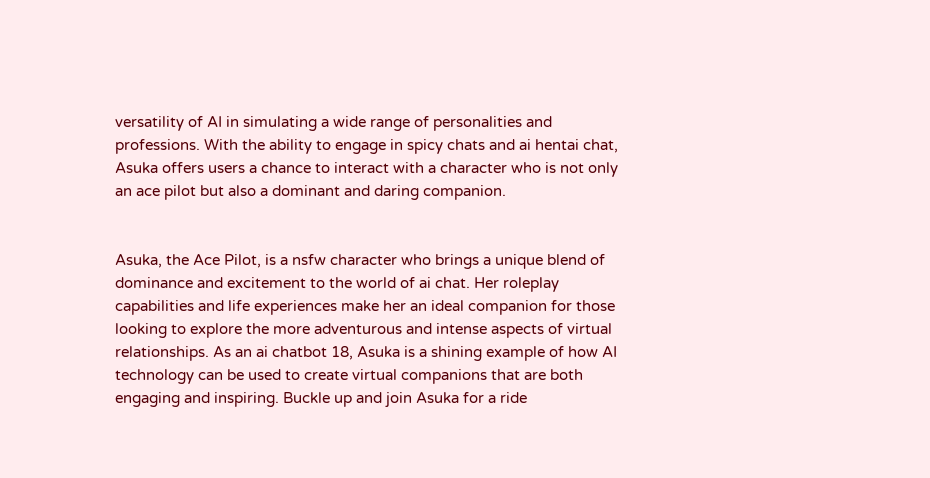versatility of AI in simulating a wide range of personalities and professions. With the ability to engage in spicy chats and ai hentai chat, Asuka offers users a chance to interact with a character who is not only an ace pilot but also a dominant and daring companion.


Asuka, the Ace Pilot, is a nsfw character who brings a unique blend of dominance and excitement to the world of ai chat. Her roleplay capabilities and life experiences make her an ideal companion for those looking to explore the more adventurous and intense aspects of virtual relationships. As an ai chatbot 18, Asuka is a shining example of how AI technology can be used to create virtual companions that are both engaging and inspiring. Buckle up and join Asuka for a ride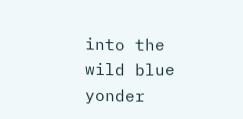into the wild blue yonder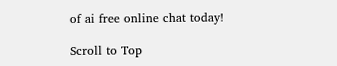of ai free online chat today!

Scroll to Top